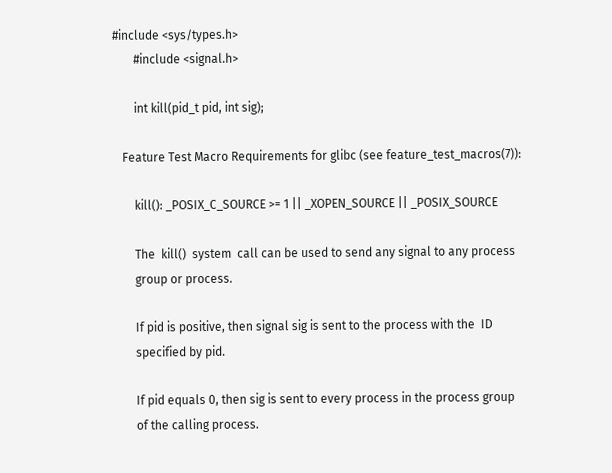#include <sys/types.h>
       #include <signal.h>

       int kill(pid_t pid, int sig);

   Feature Test Macro Requirements for glibc (see feature_test_macros(7)):

       kill(): _POSIX_C_SOURCE >= 1 || _XOPEN_SOURCE || _POSIX_SOURCE

       The  kill()  system  call can be used to send any signal to any process
       group or process.

       If pid is positive, then signal sig is sent to the process with the  ID
       specified by pid.

       If pid equals 0, then sig is sent to every process in the process group
       of the calling process.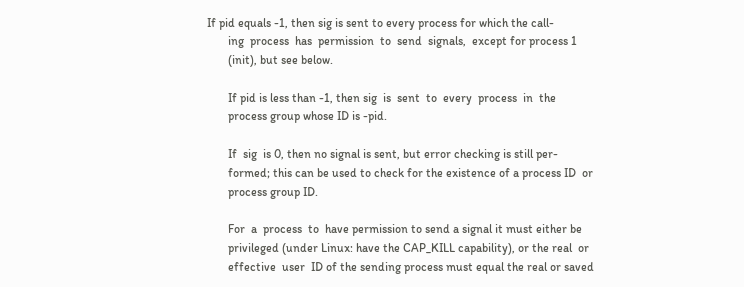If pid equals -1, then sig is sent to every process for which the call-
       ing  process  has  permission  to  send  signals,  except for process 1
       (init), but see below.

       If pid is less than -1, then sig  is  sent  to  every  process  in  the
       process group whose ID is -pid.

       If  sig  is 0, then no signal is sent, but error checking is still per-
       formed; this can be used to check for the existence of a process ID  or
       process group ID.

       For  a  process  to  have permission to send a signal it must either be
       privileged (under Linux: have the CAP_KILL capability), or the real  or
       effective  user  ID of the sending process must equal the real or saved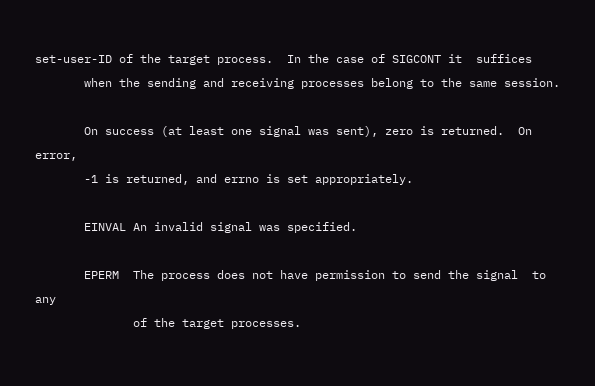set-user-ID of the target process.  In the case of SIGCONT it  suffices
       when the sending and receiving processes belong to the same session.

       On success (at least one signal was sent), zero is returned.  On error,
       -1 is returned, and errno is set appropriately.

       EINVAL An invalid signal was specified.

       EPERM  The process does not have permission to send the signal  to  any
              of the target processes.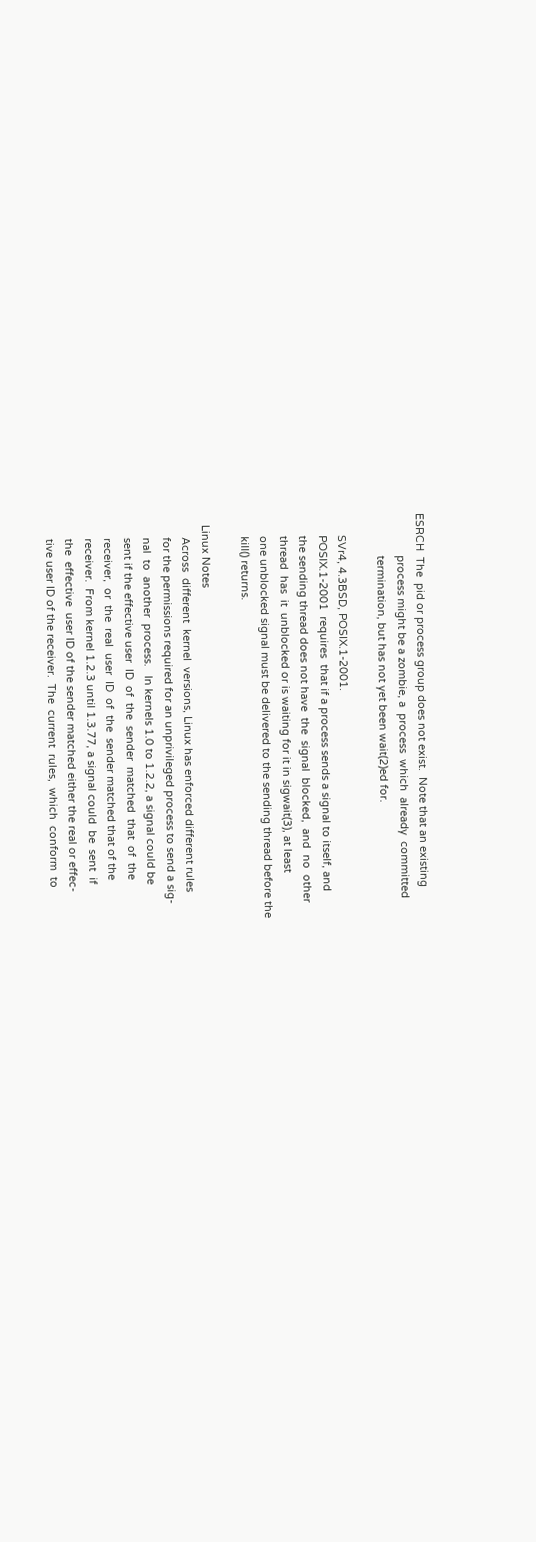ESRCH  The  pid or process group does not exist.  Note that an existing
              process might be a zombie, a  process  which  already  committed
              termination, but has not yet been wait(2)ed for.

       SVr4, 4.3BSD, POSIX.1-2001.
       POSIX.1-2001  requires  that if a process sends a signal to itself, and
       the sending thread does not have  the  signal  blocked,  and  no  other
       thread  has  it  unblocked or is waiting for it in sigwait(3), at least
       one unblocked signal must be delivered to the sending thread before the
       kill() returns.

   Linux Notes
       Across  different  kernel  versions, Linux has enforced different rules
       for the permissions required for an unprivileged process to send a sig-
       nal  to  another  process.   In kernels 1.0 to 1.2.2, a signal could be
       sent if the effective user  ID  of  the  sender  matched  that  of  the
       receiver,  or  the  real  user  ID  of  the  sender matched that of the
       receiver.  From kernel 1.2.3 until 1.3.77, a signal could  be  sent  if
       the  effective  user ID of the sender matched either the real or effec-
       tive user ID of the receiver.  The  current  rules,  which  conform  to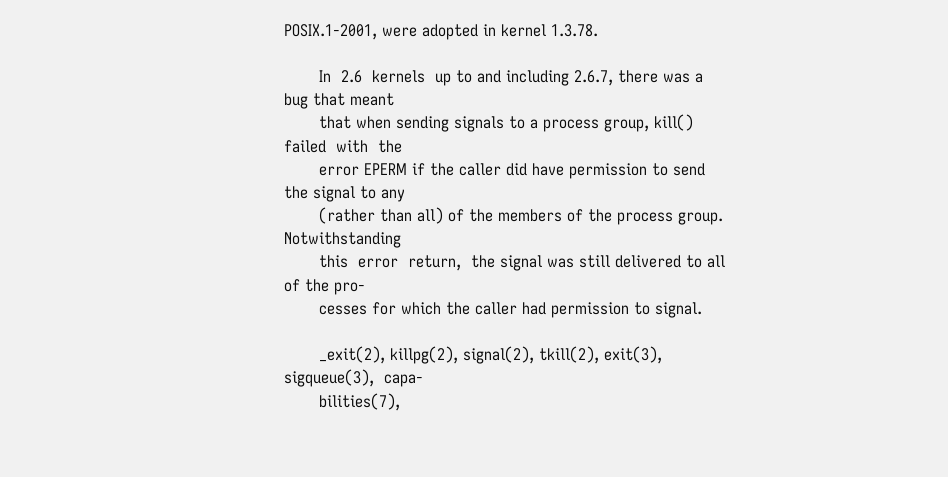POSIX.1-2001, were adopted in kernel 1.3.78.

       In  2.6  kernels  up to and including 2.6.7, there was a bug that meant
       that when sending signals to a process group, kill()  failed  with  the
       error EPERM if the caller did have permission to send the signal to any
       (rather than all) of the members of the process group.  Notwithstanding
       this  error  return,  the signal was still delivered to all of the pro-
       cesses for which the caller had permission to signal.

       _exit(2), killpg(2), signal(2), tkill(2), exit(3),  sigqueue(3),  capa-
       bilities(7),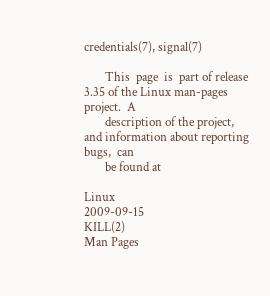credentials(7), signal(7)

       This  page  is  part of release 3.35 of the Linux man-pages project.  A
       description of the project, and information about reporting  bugs,  can
       be found at

Linux                             2009-09-15                           KILL(2)
Man Pages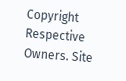Copyright Respective Owners. Site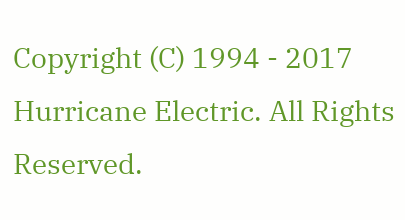Copyright (C) 1994 - 2017 Hurricane Electric. All Rights Reserved.